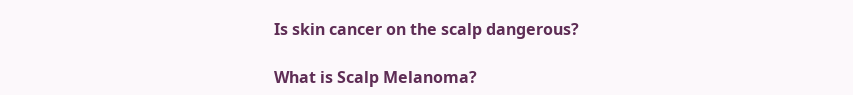Is skin cancer on the scalp dangerous?

What is Scalp Melanoma?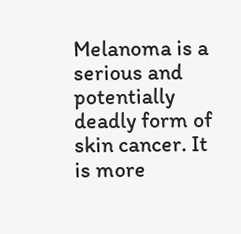Melanoma is a serious and potentially deadly form of skin cancer. It is more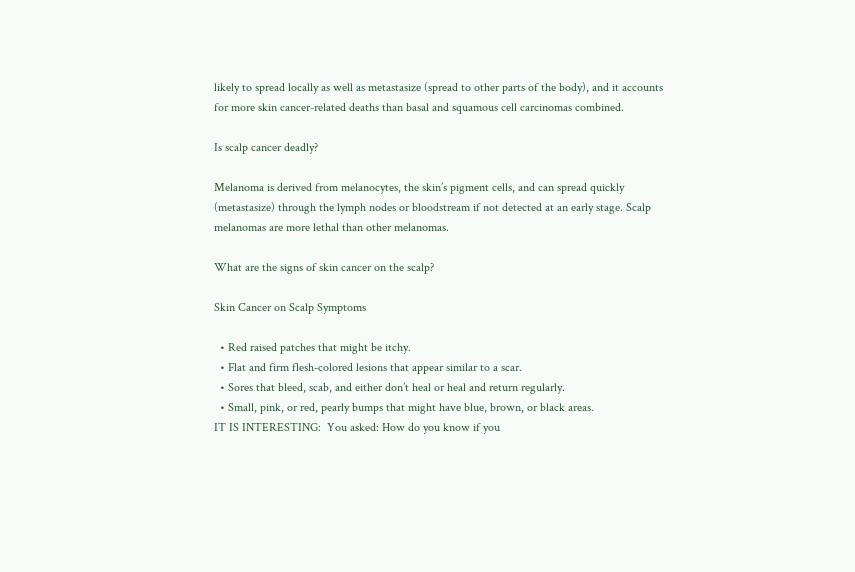likely to spread locally as well as metastasize (spread to other parts of the body), and it accounts for more skin cancer-related deaths than basal and squamous cell carcinomas combined.

Is scalp cancer deadly?

Melanoma is derived from melanocytes, the skin’s pigment cells, and can spread quickly (metastasize) through the lymph nodes or bloodstream if not detected at an early stage. Scalp melanomas are more lethal than other melanomas.

What are the signs of skin cancer on the scalp?

Skin Cancer on Scalp Symptoms

  • Red raised patches that might be itchy.
  • Flat and firm flesh-colored lesions that appear similar to a scar.
  • Sores that bleed, scab, and either don’t heal or heal and return regularly.
  • Small, pink, or red, pearly bumps that might have blue, brown, or black areas.
IT IS INTERESTING:  You asked: How do you know if you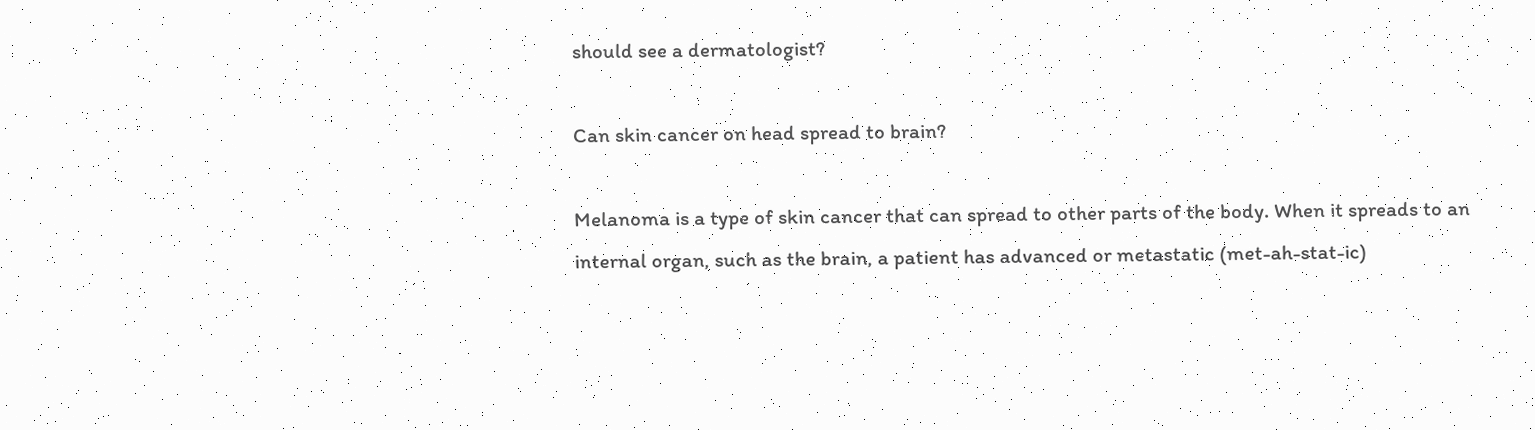should see a dermatologist?

Can skin cancer on head spread to brain?

Melanoma is a type of skin cancer that can spread to other parts of the body. When it spreads to an internal organ, such as the brain, a patient has advanced or metastatic (met-ah-stat-ic)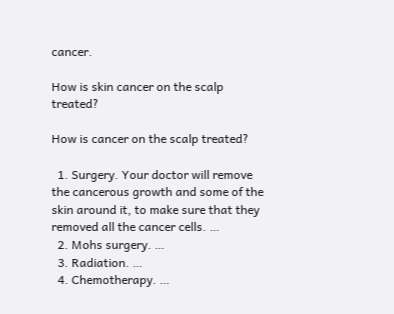cancer.

How is skin cancer on the scalp treated?

How is cancer on the scalp treated?

  1. Surgery. Your doctor will remove the cancerous growth and some of the skin around it, to make sure that they removed all the cancer cells. …
  2. Mohs surgery. …
  3. Radiation. …
  4. Chemotherapy. …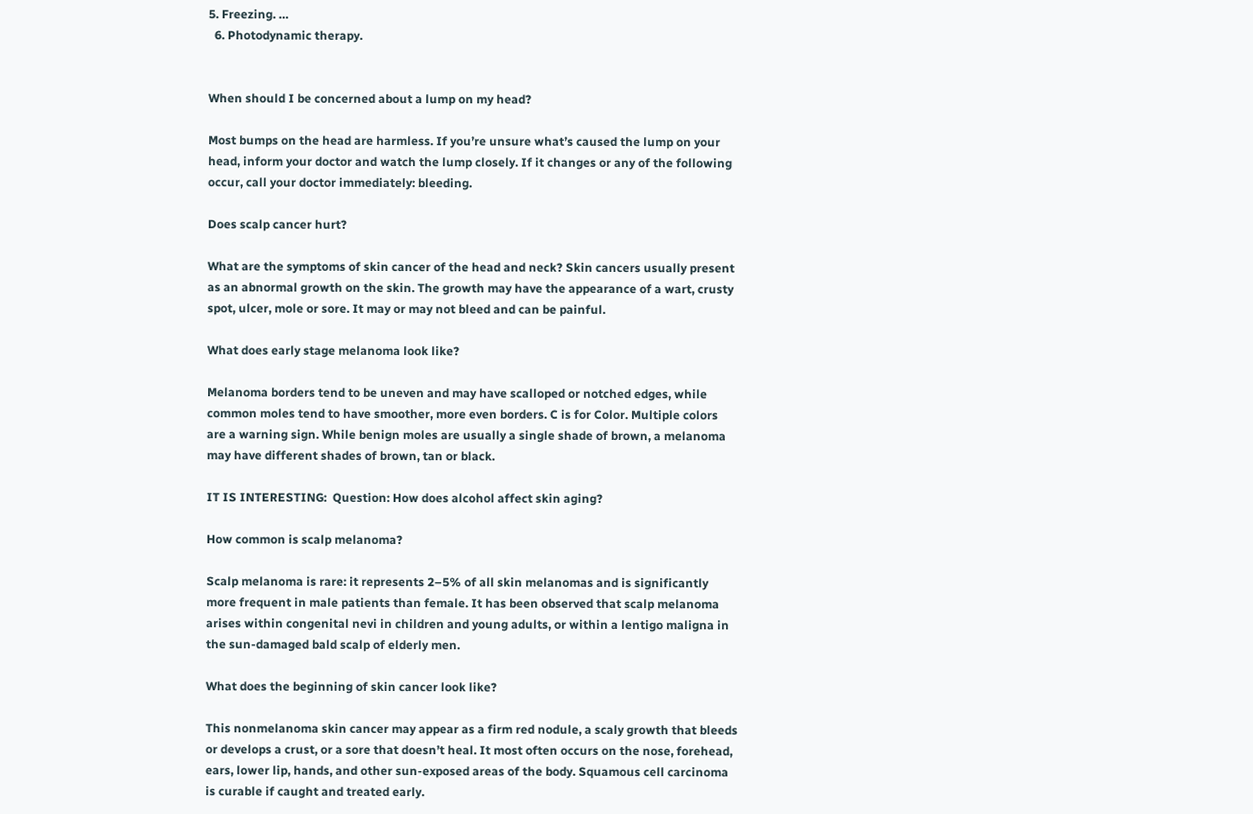5. Freezing. …
  6. Photodynamic therapy.


When should I be concerned about a lump on my head?

Most bumps on the head are harmless. If you’re unsure what’s caused the lump on your head, inform your doctor and watch the lump closely. If it changes or any of the following occur, call your doctor immediately: bleeding.

Does scalp cancer hurt?

What are the symptoms of skin cancer of the head and neck? Skin cancers usually present as an abnormal growth on the skin. The growth may have the appearance of a wart, crusty spot, ulcer, mole or sore. It may or may not bleed and can be painful.

What does early stage melanoma look like?

Melanoma borders tend to be uneven and may have scalloped or notched edges, while common moles tend to have smoother, more even borders. C is for Color. Multiple colors are a warning sign. While benign moles are usually a single shade of brown, a melanoma may have different shades of brown, tan or black.

IT IS INTERESTING:  Question: How does alcohol affect skin aging?

How common is scalp melanoma?

Scalp melanoma is rare: it represents 2–5% of all skin melanomas and is significantly more frequent in male patients than female. It has been observed that scalp melanoma arises within congenital nevi in children and young adults, or within a lentigo maligna in the sun-damaged bald scalp of elderly men.

What does the beginning of skin cancer look like?

This nonmelanoma skin cancer may appear as a firm red nodule, a scaly growth that bleeds or develops a crust, or a sore that doesn’t heal. It most often occurs on the nose, forehead, ears, lower lip, hands, and other sun-exposed areas of the body. Squamous cell carcinoma is curable if caught and treated early.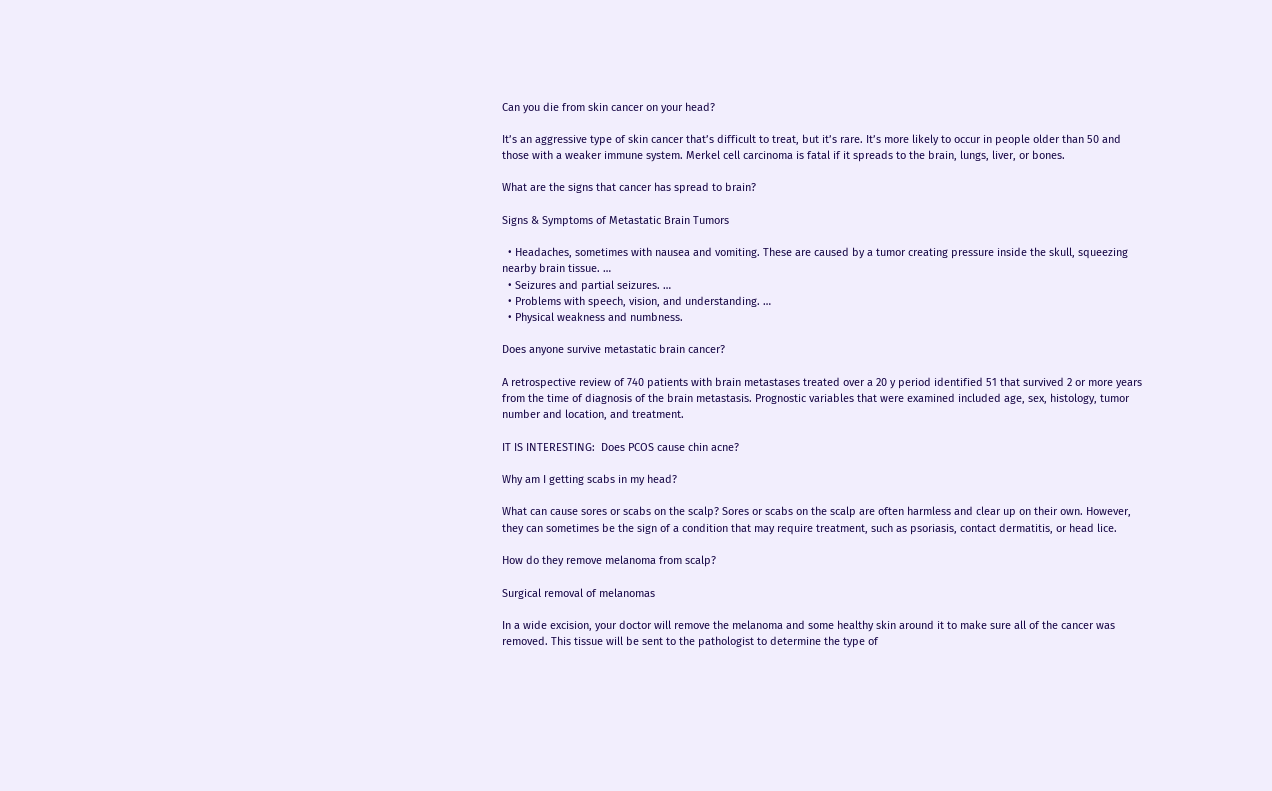Can you die from skin cancer on your head?

It’s an aggressive type of skin cancer that’s difficult to treat, but it’s rare. It’s more likely to occur in people older than 50 and those with a weaker immune system. Merkel cell carcinoma is fatal if it spreads to the brain, lungs, liver, or bones.

What are the signs that cancer has spread to brain?

Signs & Symptoms of Metastatic Brain Tumors

  • Headaches, sometimes with nausea and vomiting. These are caused by a tumor creating pressure inside the skull, squeezing nearby brain tissue. …
  • Seizures and partial seizures. …
  • Problems with speech, vision, and understanding. …
  • Physical weakness and numbness.

Does anyone survive metastatic brain cancer?

A retrospective review of 740 patients with brain metastases treated over a 20 y period identified 51 that survived 2 or more years from the time of diagnosis of the brain metastasis. Prognostic variables that were examined included age, sex, histology, tumor number and location, and treatment.

IT IS INTERESTING:  Does PCOS cause chin acne?

Why am I getting scabs in my head?

What can cause sores or scabs on the scalp? Sores or scabs on the scalp are often harmless and clear up on their own. However, they can sometimes be the sign of a condition that may require treatment, such as psoriasis, contact dermatitis, or head lice.

How do they remove melanoma from scalp?

Surgical removal of melanomas

In a wide excision, your doctor will remove the melanoma and some healthy skin around it to make sure all of the cancer was removed. This tissue will be sent to the pathologist to determine the type of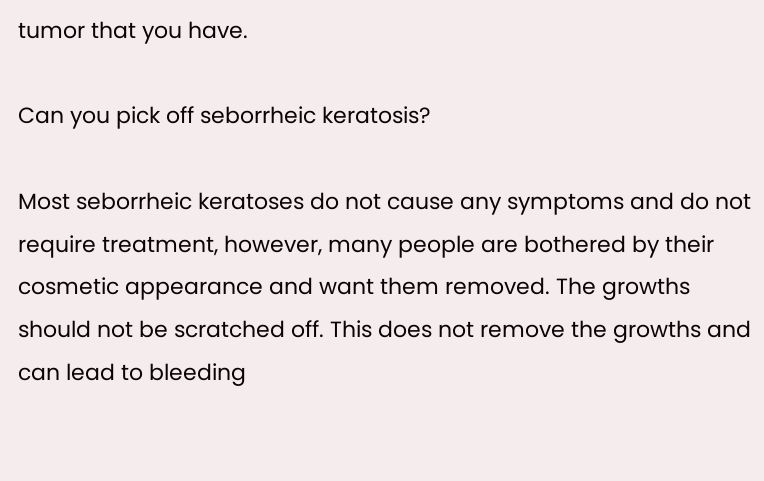tumor that you have.

Can you pick off seborrheic keratosis?

Most seborrheic keratoses do not cause any symptoms and do not require treatment, however, many people are bothered by their cosmetic appearance and want them removed. The growths should not be scratched off. This does not remove the growths and can lead to bleeding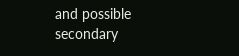and possible secondary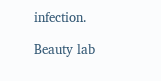infection.

Beauty lab